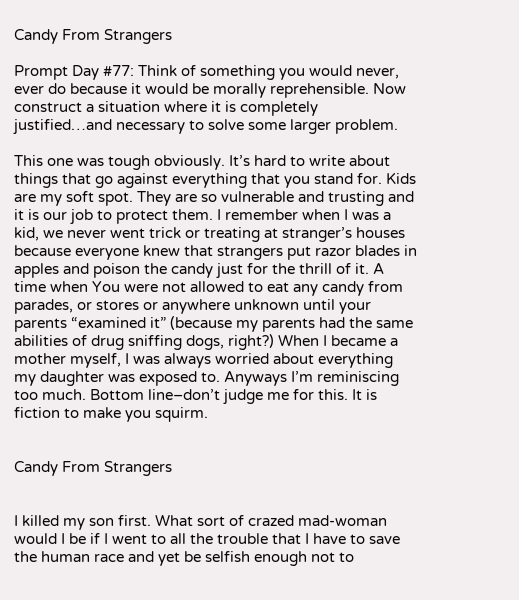Candy From Strangers

Prompt Day #77: Think of something you would never, ever do because it would be morally reprehensible. Now construct a situation where it is completely justified…and necessary to solve some larger problem.

This one was tough obviously. It’s hard to write about things that go against everything that you stand for. Kids are my soft spot. They are so vulnerable and trusting and it is our job to protect them. I remember when I was a kid, we never went trick or treating at stranger’s houses because everyone knew that strangers put razor blades in apples and poison the candy just for the thrill of it. A time when You were not allowed to eat any candy from parades, or stores or anywhere unknown until your parents “examined it” (because my parents had the same abilities of drug sniffing dogs, right?) When I became a mother myself, I was always worried about everything my daughter was exposed to. Anyways I’m reminiscing too much. Bottom line–don’t judge me for this. It is fiction to make you squirm.


Candy From Strangers


I killed my son first. What sort of crazed mad-woman would I be if I went to all the trouble that I have to save the human race and yet be selfish enough not to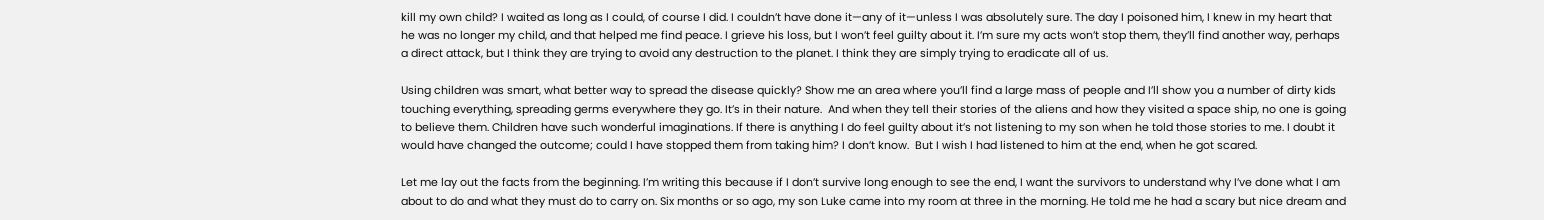kill my own child? I waited as long as I could, of course I did. I couldn’t have done it—any of it—unless I was absolutely sure. The day I poisoned him, I knew in my heart that he was no longer my child, and that helped me find peace. I grieve his loss, but I won’t feel guilty about it. I’m sure my acts won’t stop them, they’ll find another way, perhaps a direct attack, but I think they are trying to avoid any destruction to the planet. I think they are simply trying to eradicate all of us.

Using children was smart, what better way to spread the disease quickly? Show me an area where you’ll find a large mass of people and I’ll show you a number of dirty kids touching everything, spreading germs everywhere they go. It’s in their nature.  And when they tell their stories of the aliens and how they visited a space ship, no one is going to believe them. Children have such wonderful imaginations. If there is anything I do feel guilty about it’s not listening to my son when he told those stories to me. I doubt it would have changed the outcome; could I have stopped them from taking him? I don’t know.  But I wish I had listened to him at the end, when he got scared.

Let me lay out the facts from the beginning. I’m writing this because if I don’t survive long enough to see the end, I want the survivors to understand why I’ve done what I am about to do and what they must do to carry on. Six months or so ago, my son Luke came into my room at three in the morning. He told me he had a scary but nice dream and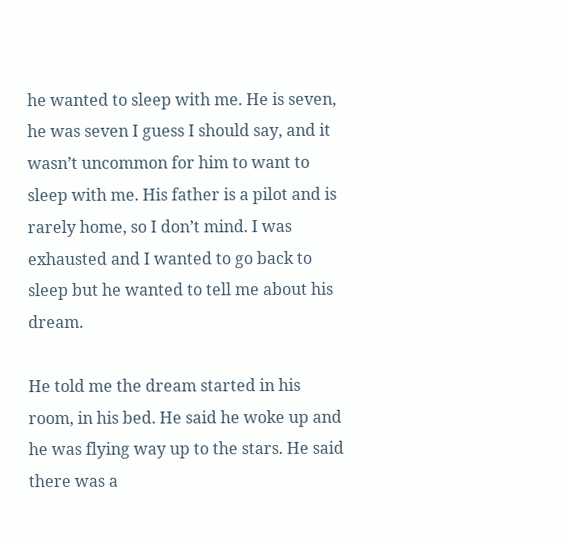he wanted to sleep with me. He is seven, he was seven I guess I should say, and it wasn’t uncommon for him to want to sleep with me. His father is a pilot and is rarely home, so I don’t mind. I was exhausted and I wanted to go back to sleep but he wanted to tell me about his dream.

He told me the dream started in his room, in his bed. He said he woke up and he was flying way up to the stars. He said there was a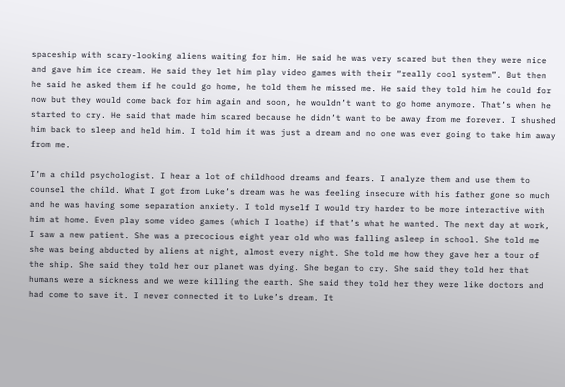spaceship with scary-looking aliens waiting for him. He said he was very scared but then they were nice and gave him ice cream. He said they let him play video games with their “really cool system”. But then he said he asked them if he could go home, he told them he missed me. He said they told him he could for now but they would come back for him again and soon, he wouldn’t want to go home anymore. That’s when he started to cry. He said that made him scared because he didn’t want to be away from me forever. I shushed him back to sleep and held him. I told him it was just a dream and no one was ever going to take him away from me.

I’m a child psychologist. I hear a lot of childhood dreams and fears. I analyze them and use them to counsel the child. What I got from Luke’s dream was he was feeling insecure with his father gone so much and he was having some separation anxiety. I told myself I would try harder to be more interactive with him at home. Even play some video games (which I loathe) if that’s what he wanted. The next day at work, I saw a new patient. She was a precocious eight year old who was falling asleep in school. She told me she was being abducted by aliens at night, almost every night. She told me how they gave her a tour of the ship. She said they told her our planet was dying. She began to cry. She said they told her that humans were a sickness and we were killing the earth. She said they told her they were like doctors and had come to save it. I never connected it to Luke’s dream. It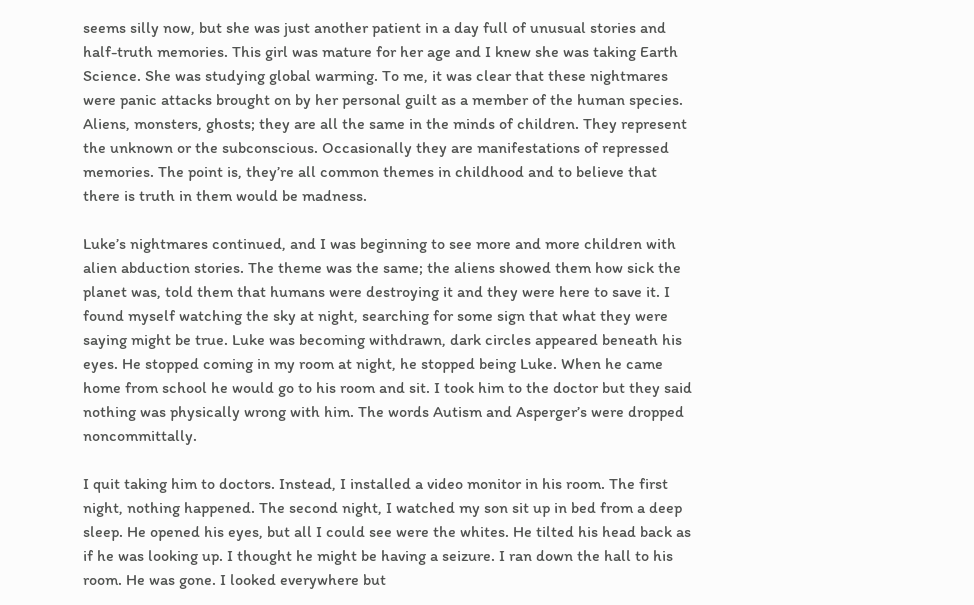seems silly now, but she was just another patient in a day full of unusual stories and half-truth memories. This girl was mature for her age and I knew she was taking Earth Science. She was studying global warming. To me, it was clear that these nightmares were panic attacks brought on by her personal guilt as a member of the human species. Aliens, monsters, ghosts; they are all the same in the minds of children. They represent the unknown or the subconscious. Occasionally they are manifestations of repressed memories. The point is, they’re all common themes in childhood and to believe that there is truth in them would be madness.

Luke’s nightmares continued, and I was beginning to see more and more children with alien abduction stories. The theme was the same; the aliens showed them how sick the planet was, told them that humans were destroying it and they were here to save it. I found myself watching the sky at night, searching for some sign that what they were saying might be true. Luke was becoming withdrawn, dark circles appeared beneath his eyes. He stopped coming in my room at night, he stopped being Luke. When he came home from school he would go to his room and sit. I took him to the doctor but they said nothing was physically wrong with him. The words Autism and Asperger’s were dropped noncommittally.

I quit taking him to doctors. Instead, I installed a video monitor in his room. The first night, nothing happened. The second night, I watched my son sit up in bed from a deep sleep. He opened his eyes, but all I could see were the whites. He tilted his head back as if he was looking up. I thought he might be having a seizure. I ran down the hall to his room. He was gone. I looked everywhere but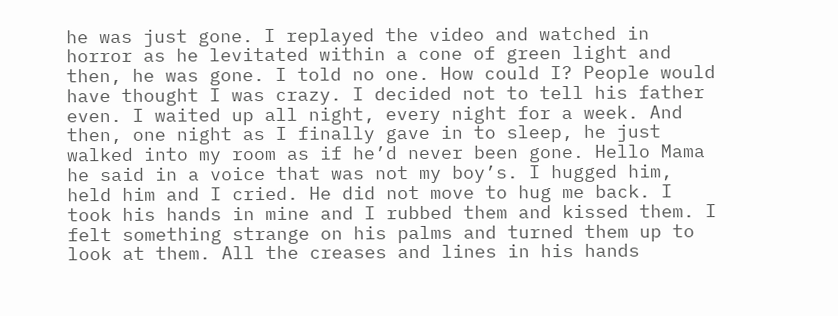he was just gone. I replayed the video and watched in horror as he levitated within a cone of green light and then, he was gone. I told no one. How could I? People would have thought I was crazy. I decided not to tell his father even. I waited up all night, every night for a week. And then, one night as I finally gave in to sleep, he just walked into my room as if he’d never been gone. Hello Mama he said in a voice that was not my boy’s. I hugged him, held him and I cried. He did not move to hug me back. I took his hands in mine and I rubbed them and kissed them. I felt something strange on his palms and turned them up to look at them. All the creases and lines in his hands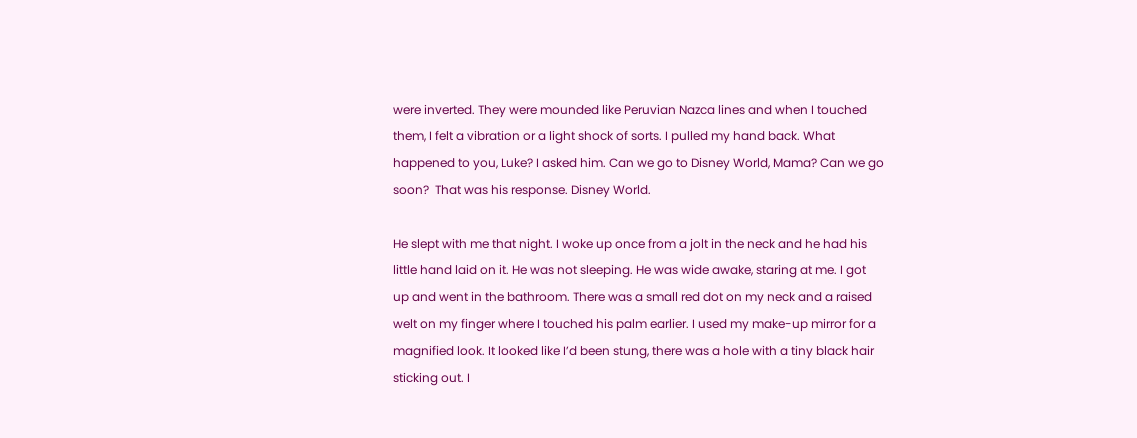were inverted. They were mounded like Peruvian Nazca lines and when I touched them, I felt a vibration or a light shock of sorts. I pulled my hand back. What happened to you, Luke? I asked him. Can we go to Disney World, Mama? Can we go soon?  That was his response. Disney World.

He slept with me that night. I woke up once from a jolt in the neck and he had his little hand laid on it. He was not sleeping. He was wide awake, staring at me. I got up and went in the bathroom. There was a small red dot on my neck and a raised welt on my finger where I touched his palm earlier. I used my make-up mirror for a magnified look. It looked like I’d been stung, there was a hole with a tiny black hair sticking out. I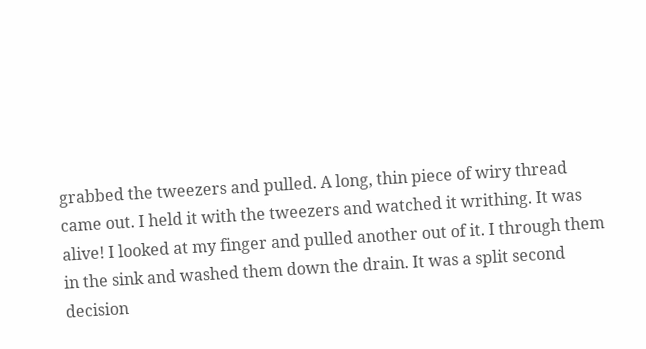grabbed the tweezers and pulled. A long, thin piece of wiry thread came out. I held it with the tweezers and watched it writhing. It was alive! I looked at my finger and pulled another out of it. I through them in the sink and washed them down the drain. It was a split second decision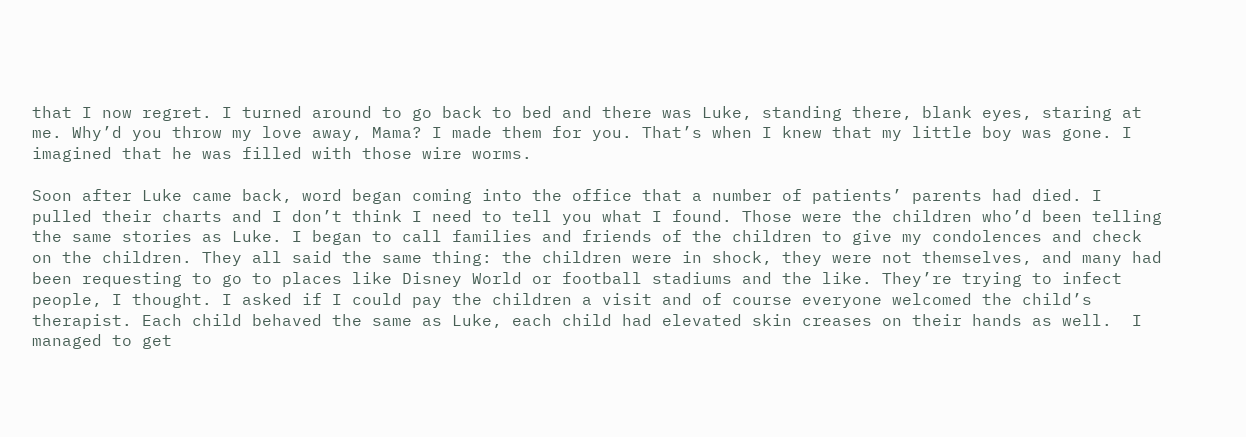that I now regret. I turned around to go back to bed and there was Luke, standing there, blank eyes, staring at me. Why’d you throw my love away, Mama? I made them for you. That’s when I knew that my little boy was gone. I imagined that he was filled with those wire worms.

Soon after Luke came back, word began coming into the office that a number of patients’ parents had died. I pulled their charts and I don’t think I need to tell you what I found. Those were the children who’d been telling the same stories as Luke. I began to call families and friends of the children to give my condolences and check on the children. They all said the same thing: the children were in shock, they were not themselves, and many had been requesting to go to places like Disney World or football stadiums and the like. They’re trying to infect people, I thought. I asked if I could pay the children a visit and of course everyone welcomed the child’s therapist. Each child behaved the same as Luke, each child had elevated skin creases on their hands as well.  I managed to get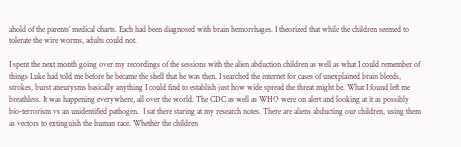ahold of the parents’ medical charts. Each had been diagnosed with brain hemorrhages. I theorized that while the children seemed to tolerate the wire worms, adults could not.

I spent the next month going over my recordings of the sessions with the alien abduction children as well as what I could remember of things Luke had told me before he became the shell that he was then. I searched the internet for cases of unexplained brain bleeds, strokes, burst aneurysms basically anything I could find to establish just how wide spread the threat might be. What I found left me breathless. It was happening everywhere, all over the world. The CDC as well as WHO were on alert and looking at it as possibly bio-terrorism vs an unidentified pathogen.  I sat there staring at my research notes. There are aliens abducting our children, using them as vectors to extinguish the human race. Whether the children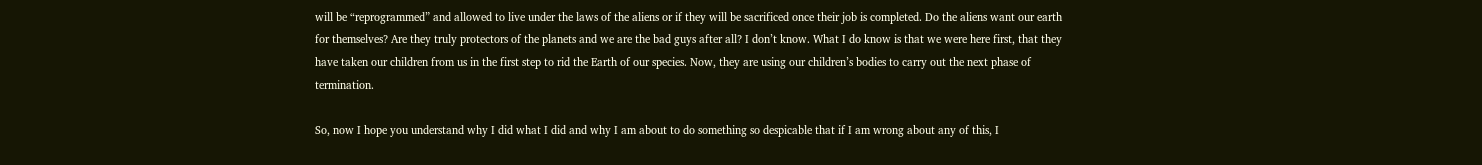will be “reprogrammed” and allowed to live under the laws of the aliens or if they will be sacrificed once their job is completed. Do the aliens want our earth for themselves? Are they truly protectors of the planets and we are the bad guys after all? I don’t know. What I do know is that we were here first, that they have taken our children from us in the first step to rid the Earth of our species. Now, they are using our children’s bodies to carry out the next phase of termination.

So, now I hope you understand why I did what I did and why I am about to do something so despicable that if I am wrong about any of this, I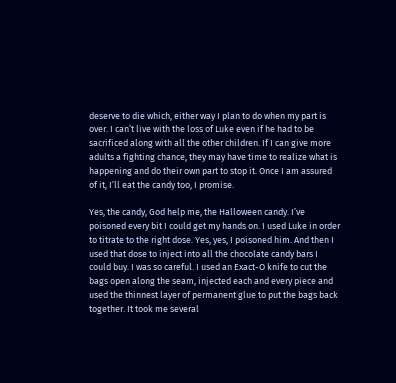deserve to die which, either way I plan to do when my part is over. I can’t live with the loss of Luke even if he had to be sacrificed along with all the other children. If I can give more adults a fighting chance, they may have time to realize what is happening and do their own part to stop it. Once I am assured of it, I’ll eat the candy too, I promise.

Yes, the candy, God help me, the Halloween candy. I’ve poisoned every bit I could get my hands on. I used Luke in order to titrate to the right dose. Yes, yes, I poisoned him. And then I used that dose to inject into all the chocolate candy bars I could buy. I was so careful. I used an Exact-O knife to cut the bags open along the seam, injected each and every piece and used the thinnest layer of permanent glue to put the bags back together. It took me several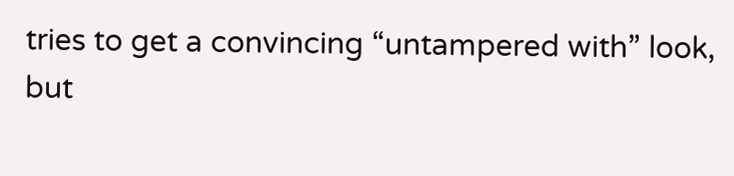tries to get a convincing “untampered with” look, but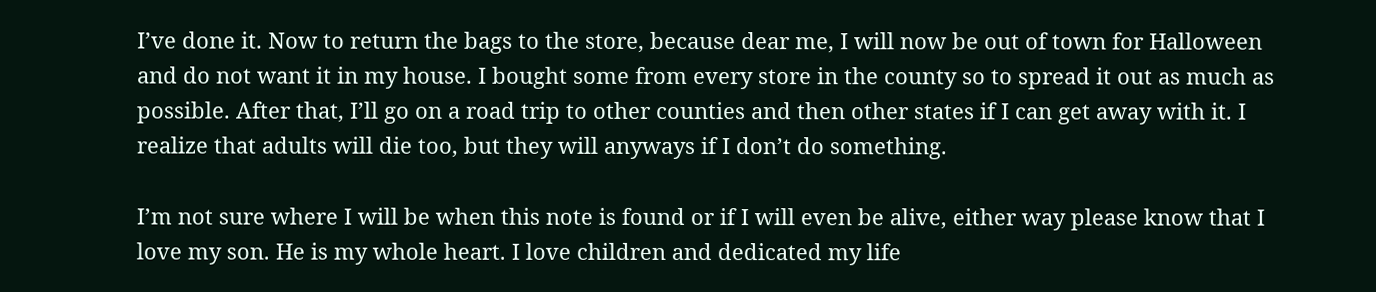I’ve done it. Now to return the bags to the store, because dear me, I will now be out of town for Halloween and do not want it in my house. I bought some from every store in the county so to spread it out as much as possible. After that, I’ll go on a road trip to other counties and then other states if I can get away with it. I realize that adults will die too, but they will anyways if I don’t do something.

I’m not sure where I will be when this note is found or if I will even be alive, either way please know that I love my son. He is my whole heart. I love children and dedicated my life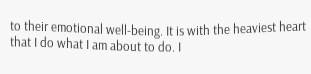to their emotional well-being. It is with the heaviest heart that I do what I am about to do. I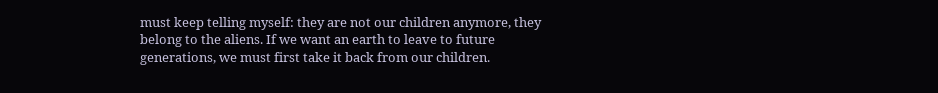must keep telling myself: they are not our children anymore, they belong to the aliens. If we want an earth to leave to future generations, we must first take it back from our children.